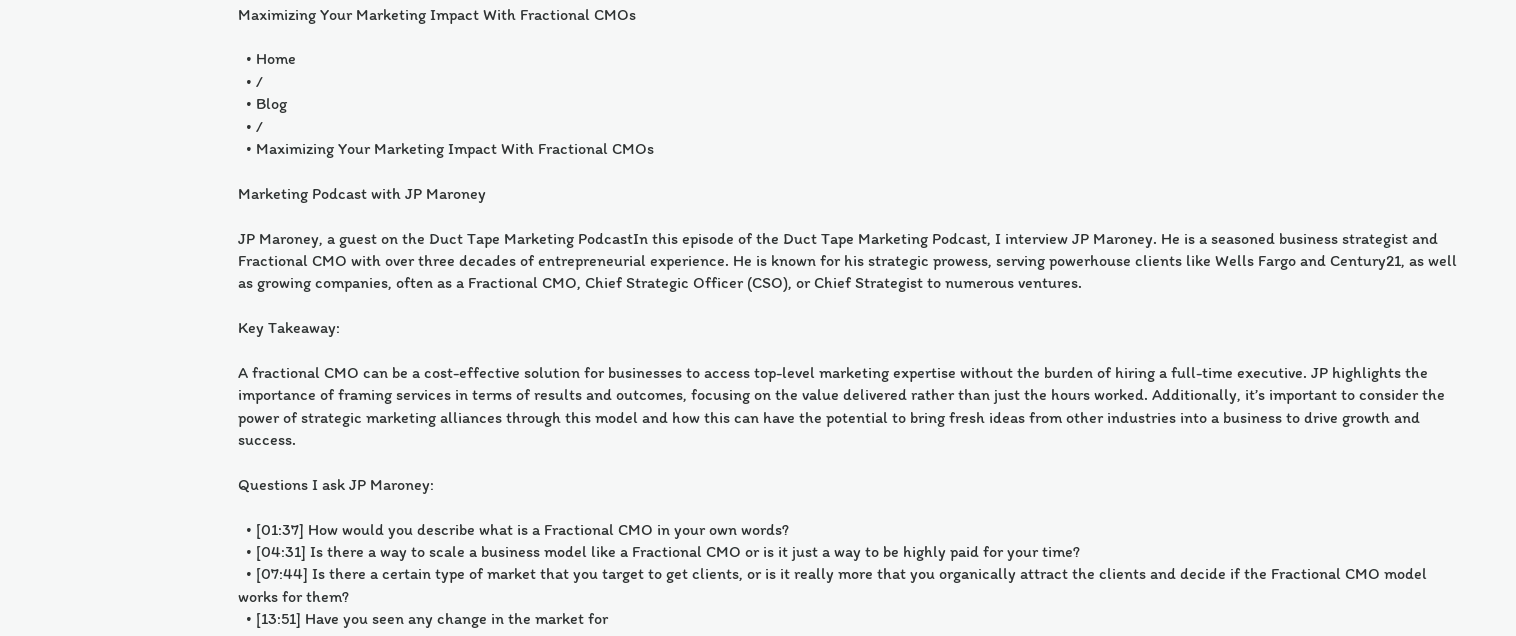Maximizing Your Marketing Impact With Fractional CMOs

  • Home
  • /
  • Blog
  • /
  • Maximizing Your Marketing Impact With Fractional CMOs

Marketing Podcast with JP Maroney

JP Maroney, a guest on the Duct Tape Marketing PodcastIn this episode of the Duct Tape Marketing Podcast, I interview JP Maroney. He is a seasoned business strategist and Fractional CMO with over three decades of entrepreneurial experience. He is known for his strategic prowess, serving powerhouse clients like Wells Fargo and Century21, as well as growing companies, often as a Fractional CMO, Chief Strategic Officer (CSO), or Chief Strategist to numerous ventures.

Key Takeaway:

A fractional CMO can be a cost-effective solution for businesses to access top-level marketing expertise without the burden of hiring a full-time executive. JP highlights the importance of framing services in terms of results and outcomes, focusing on the value delivered rather than just the hours worked. Additionally, it’s important to consider the power of strategic marketing alliances through this model and how this can have the potential to bring fresh ideas from other industries into a business to drive growth and success.

Questions I ask JP Maroney:

  • [01:37] How would you describe what is a Fractional CMO in your own words?
  • [04:31] Is there a way to scale a business model like a Fractional CMO or is it just a way to be highly paid for your time?
  • [07:44] Is there a certain type of market that you target to get clients, or is it really more that you organically attract the clients and decide if the Fractional CMO model works for them?
  • [13:51] Have you seen any change in the market for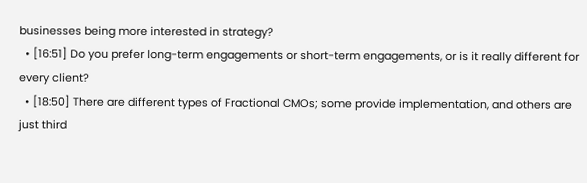businesses being more interested in strategy?
  • [16:51] Do you prefer long-term engagements or short-term engagements, or is it really different for every client?
  • [18:50] There are different types of Fractional CMOs; some provide implementation, and others are just third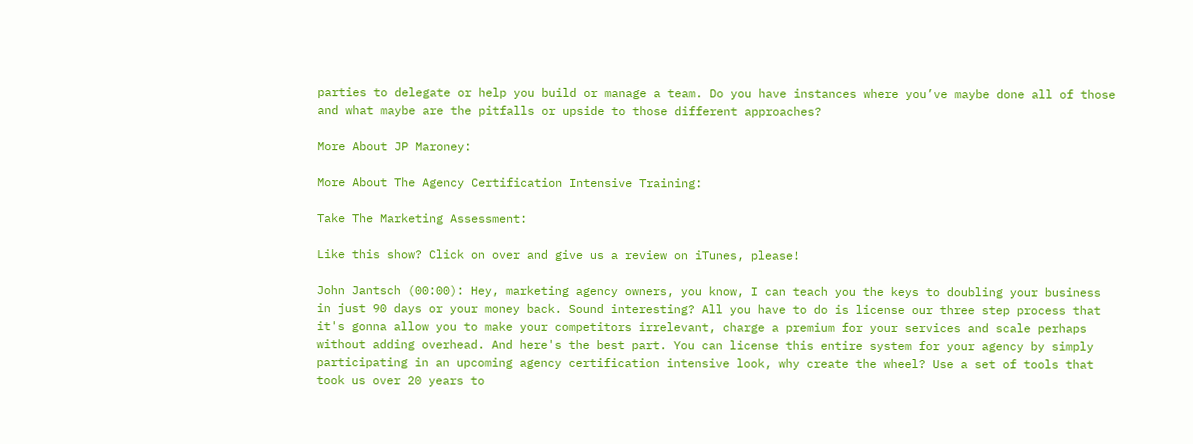parties to delegate or help you build or manage a team. Do you have instances where you’ve maybe done all of those and what maybe are the pitfalls or upside to those different approaches?

More About JP Maroney:

More About The Agency Certification Intensive Training:

Take The Marketing Assessment:

Like this show? Click on over and give us a review on iTunes, please!

John Jantsch (00:00): Hey, marketing agency owners, you know, I can teach you the keys to doubling your business in just 90 days or your money back. Sound interesting? All you have to do is license our three step process that it's gonna allow you to make your competitors irrelevant, charge a premium for your services and scale perhaps without adding overhead. And here's the best part. You can license this entire system for your agency by simply participating in an upcoming agency certification intensive look, why create the wheel? Use a set of tools that took us over 20 years to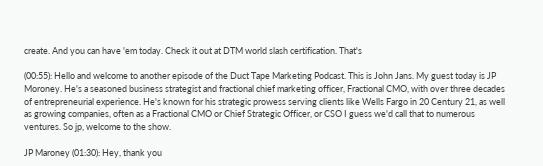create. And you can have 'em today. Check it out at DTM world slash certification. That's

(00:55): Hello and welcome to another episode of the Duct Tape Marketing Podcast. This is John Jans. My guest today is JP Moroney. He's a seasoned business strategist and fractional chief marketing officer, Fractional CMO, with over three decades of entrepreneurial experience. He's known for his strategic prowess serving clients like Wells Fargo in 20 Century 21, as well as growing companies, often as a Fractional CMO or Chief Strategic Officer, or CSO I guess we'd call that to numerous ventures. So jp, welcome to the show.

JP Maroney (01:30): Hey, thank you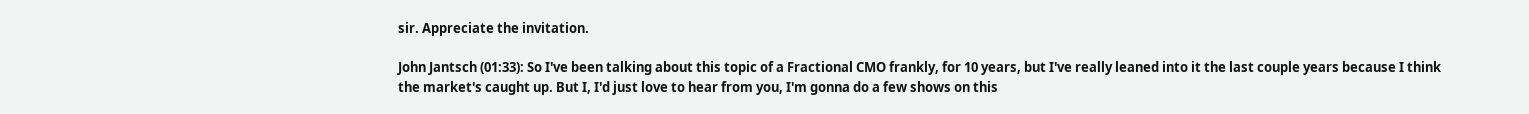sir. Appreciate the invitation.

John Jantsch (01:33): So I've been talking about this topic of a Fractional CMO frankly, for 10 years, but I've really leaned into it the last couple years because I think the market's caught up. But I, I'd just love to hear from you, I'm gonna do a few shows on this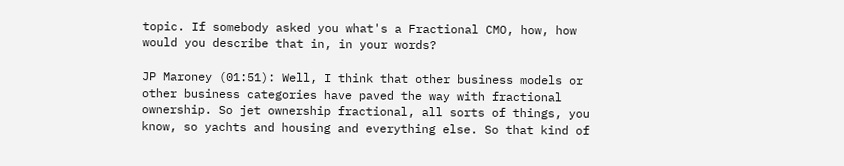topic. If somebody asked you what's a Fractional CMO, how, how would you describe that in, in your words?

JP Maroney (01:51): Well, I think that other business models or other business categories have paved the way with fractional ownership. So jet ownership fractional, all sorts of things, you know, so yachts and housing and everything else. So that kind of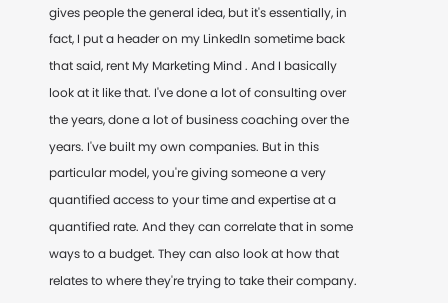gives people the general idea, but it's essentially, in fact, I put a header on my LinkedIn sometime back that said, rent My Marketing Mind . And I basically look at it like that. I've done a lot of consulting over the years, done a lot of business coaching over the years. I've built my own companies. But in this particular model, you're giving someone a very quantified access to your time and expertise at a quantified rate. And they can correlate that in some ways to a budget. They can also look at how that relates to where they're trying to take their company.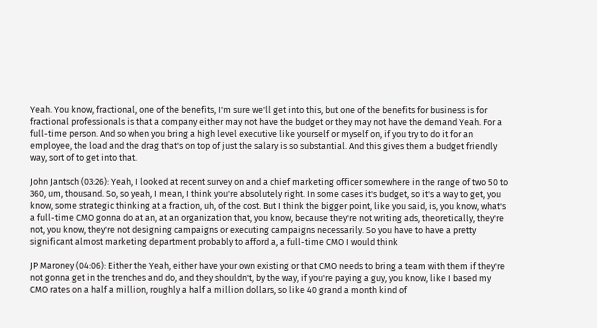Yeah. You know, fractional, one of the benefits, I'm sure we'll get into this, but one of the benefits for business is for fractional professionals is that a company either may not have the budget or they may not have the demand Yeah. For a full-time person. And so when you bring a high level executive like yourself or myself on, if you try to do it for an employee, the load and the drag that's on top of just the salary is so substantial. And this gives them a budget friendly way, sort of to get into that.

John Jantsch (03:26): Yeah, I looked at recent survey on and a chief marketing officer somewhere in the range of two 50 to 360, um, thousand. So, so yeah, I mean, I think you're absolutely right. In some cases it's budget, so it's a way to get, you know, some strategic thinking at a fraction, uh, of the cost. But I think the bigger point, like you said, is, you know, what's a full-time CMO gonna do at an, at an organization that, you know, because they're not writing ads, theoretically, they're not, you know, they're not designing campaigns or executing campaigns necessarily. So you have to have a pretty significant almost marketing department probably to afford a, a full-time CMO I would think

JP Maroney (04:06): Either the Yeah, either have your own existing or that CMO needs to bring a team with them if they're not gonna get in the trenches and do, and they shouldn't, by the way, if you're paying a guy, you know, like I based my CMO rates on a half a million, roughly a half a million dollars, so like 40 grand a month kind of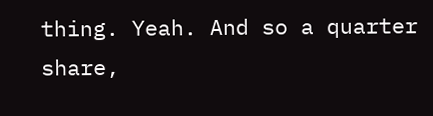thing. Yeah. And so a quarter share,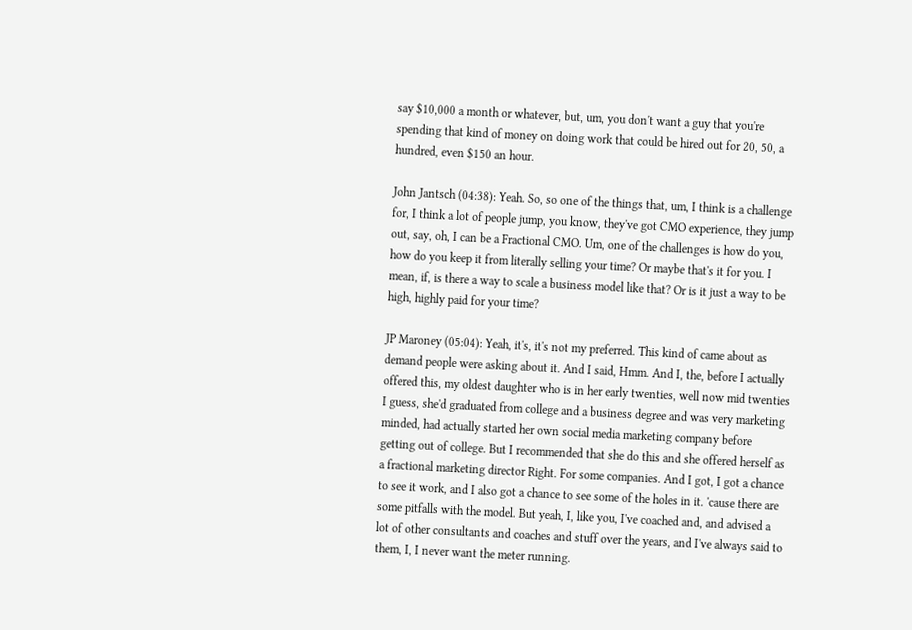say $10,000 a month or whatever, but, um, you don't want a guy that you're spending that kind of money on doing work that could be hired out for 20, 50, a hundred, even $150 an hour.

John Jantsch (04:38): Yeah. So, so one of the things that, um, I think is a challenge for, I think a lot of people jump, you know, they've got CMO experience, they jump out, say, oh, I can be a Fractional CMO. Um, one of the challenges is how do you, how do you keep it from literally selling your time? Or maybe that's it for you. I mean, if, is there a way to scale a business model like that? Or is it just a way to be high, highly paid for your time?

JP Maroney (05:04): Yeah, it's, it's not my preferred. This kind of came about as demand people were asking about it. And I said, Hmm. And I, the, before I actually offered this, my oldest daughter who is in her early twenties, well now mid twenties I guess, she'd graduated from college and a business degree and was very marketing minded, had actually started her own social media marketing company before getting out of college. But I recommended that she do this and she offered herself as a fractional marketing director Right. For some companies. And I got, I got a chance to see it work, and I also got a chance to see some of the holes in it. 'cause there are some pitfalls with the model. But yeah, I, like you, I've coached and, and advised a lot of other consultants and coaches and stuff over the years, and I've always said to them, I, I never want the meter running.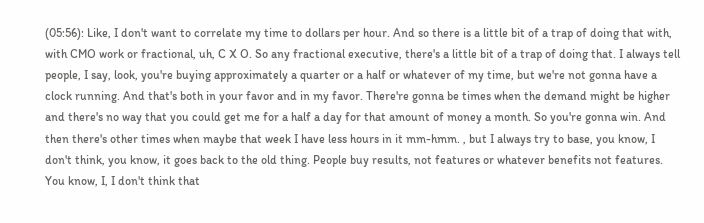(05:56): Like, I don't want to correlate my time to dollars per hour. And so there is a little bit of a trap of doing that with, with CMO work or fractional, uh, C X O. So any fractional executive, there's a little bit of a trap of doing that. I always tell people, I say, look, you're buying approximately a quarter or a half or whatever of my time, but we're not gonna have a clock running. And that's both in your favor and in my favor. There're gonna be times when the demand might be higher and there's no way that you could get me for a half a day for that amount of money a month. So you're gonna win. And then there's other times when maybe that week I have less hours in it mm-hmm. , but I always try to base, you know, I don't think, you know, it goes back to the old thing. People buy results, not features or whatever benefits not features. You know, I, I don't think that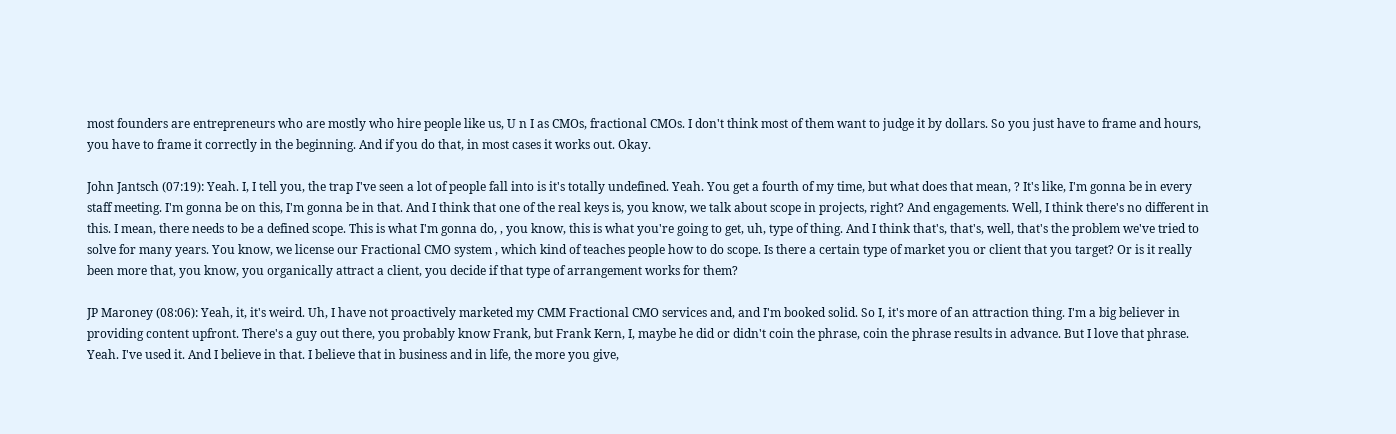most founders are entrepreneurs who are mostly who hire people like us, U n I as CMOs, fractional CMOs. I don't think most of them want to judge it by dollars. So you just have to frame and hours, you have to frame it correctly in the beginning. And if you do that, in most cases it works out. Okay.

John Jantsch (07:19): Yeah. I, I tell you, the trap I've seen a lot of people fall into is it's totally undefined. Yeah. You get a fourth of my time, but what does that mean, ? It's like, I'm gonna be in every staff meeting. I'm gonna be on this, I'm gonna be in that. And I think that one of the real keys is, you know, we talk about scope in projects, right? And engagements. Well, I think there's no different in this. I mean, there needs to be a defined scope. This is what I'm gonna do, , you know, this is what you're going to get, uh, type of thing. And I think that's, that's, well, that's the problem we've tried to solve for many years. You know, we license our Fractional CMO system , which kind of teaches people how to do scope. Is there a certain type of market you or client that you target? Or is it really been more that, you know, you organically attract a client, you decide if that type of arrangement works for them?

JP Maroney (08:06): Yeah, it, it's weird. Uh, I have not proactively marketed my CMM Fractional CMO services and, and I'm booked solid. So I, it's more of an attraction thing. I'm a big believer in providing content upfront. There's a guy out there, you probably know Frank, but Frank Kern, I, maybe he did or didn't coin the phrase, coin the phrase results in advance. But I love that phrase. Yeah. I've used it. And I believe in that. I believe that in business and in life, the more you give,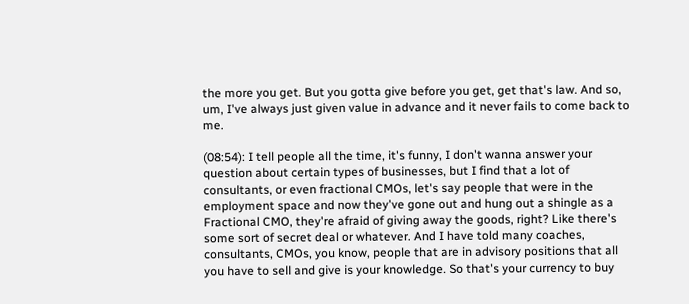the more you get. But you gotta give before you get, get that's law. And so, um, I've always just given value in advance and it never fails to come back to me.

(08:54): I tell people all the time, it's funny, I don't wanna answer your question about certain types of businesses, but I find that a lot of consultants, or even fractional CMOs, let's say people that were in the employment space and now they've gone out and hung out a shingle as a Fractional CMO, they're afraid of giving away the goods, right? Like there's some sort of secret deal or whatever. And I have told many coaches, consultants, CMOs, you know, people that are in advisory positions that all you have to sell and give is your knowledge. So that's your currency to buy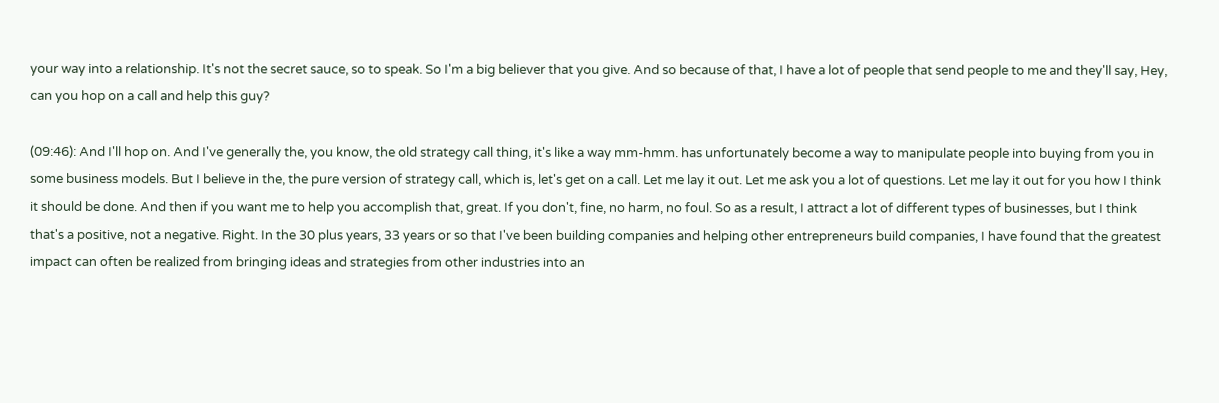your way into a relationship. It's not the secret sauce, so to speak. So I'm a big believer that you give. And so because of that, I have a lot of people that send people to me and they'll say, Hey, can you hop on a call and help this guy?

(09:46): And I'll hop on. And I've generally the, you know, the old strategy call thing, it's like a way mm-hmm. has unfortunately become a way to manipulate people into buying from you in some business models. But I believe in the, the pure version of strategy call, which is, let's get on a call. Let me lay it out. Let me ask you a lot of questions. Let me lay it out for you how I think it should be done. And then if you want me to help you accomplish that, great. If you don't, fine, no harm, no foul. So as a result, I attract a lot of different types of businesses, but I think that's a positive, not a negative. Right. In the 30 plus years, 33 years or so that I've been building companies and helping other entrepreneurs build companies, I have found that the greatest impact can often be realized from bringing ideas and strategies from other industries into an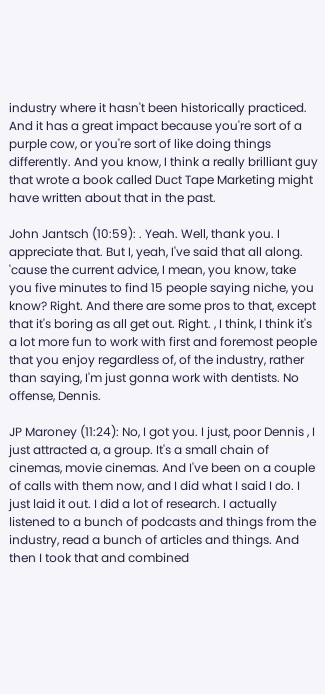industry where it hasn't been historically practiced. And it has a great impact because you're sort of a purple cow, or you're sort of like doing things differently. And you know, I think a really brilliant guy that wrote a book called Duct Tape Marketing might have written about that in the past.

John Jantsch (10:59): . Yeah. Well, thank you. I appreciate that. But I, yeah, I've said that all along. 'cause the current advice, I mean, you know, take you five minutes to find 15 people saying niche, you know? Right. And there are some pros to that, except that it's boring as all get out. Right. , I think, I think it's a lot more fun to work with first and foremost people that you enjoy regardless of, of the industry, rather than saying, I'm just gonna work with dentists. No offense, Dennis.

JP Maroney (11:24): No, I got you. I just, poor Dennis , I just attracted a, a group. It's a small chain of cinemas, movie cinemas. And I've been on a couple of calls with them now, and I did what I said I do. I just laid it out. I did a lot of research. I actually listened to a bunch of podcasts and things from the industry, read a bunch of articles and things. And then I took that and combined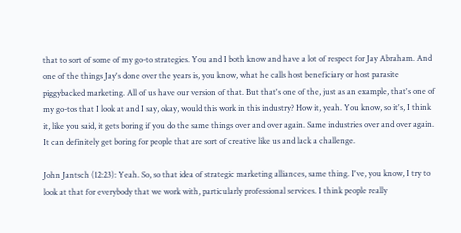that to sort of some of my go-to strategies. You and I both know and have a lot of respect for Jay Abraham. And one of the things Jay's done over the years is, you know, what he calls host beneficiary or host parasite piggybacked marketing. All of us have our version of that. But that's one of the, just as an example, that's one of my go-tos that I look at and I say, okay, would this work in this industry? How it, yeah. You know, so it's, I think it, like you said, it gets boring if you do the same things over and over again. Same industries over and over again. It can definitely get boring for people that are sort of creative like us and lack a challenge.

John Jantsch (12:23): Yeah. So, so that idea of strategic marketing alliances, same thing. I've, you know, I try to look at that for everybody that we work with, particularly professional services. I think people really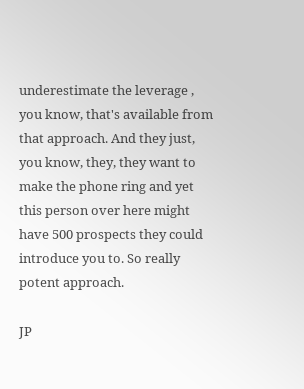underestimate the leverage , you know, that's available from that approach. And they just, you know, they, they want to make the phone ring and yet this person over here might have 500 prospects they could introduce you to. So really potent approach.

JP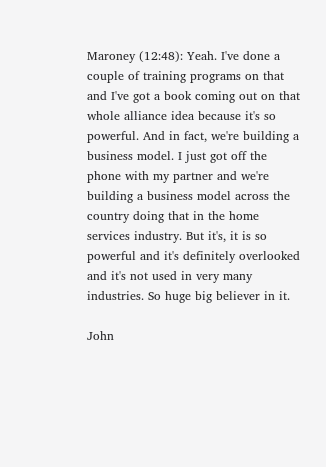Maroney (12:48): Yeah. I've done a couple of training programs on that and I've got a book coming out on that whole alliance idea because it's so powerful. And in fact, we're building a business model. I just got off the phone with my partner and we're building a business model across the country doing that in the home services industry. But it's, it is so powerful and it's definitely overlooked and it's not used in very many industries. So huge big believer in it.

John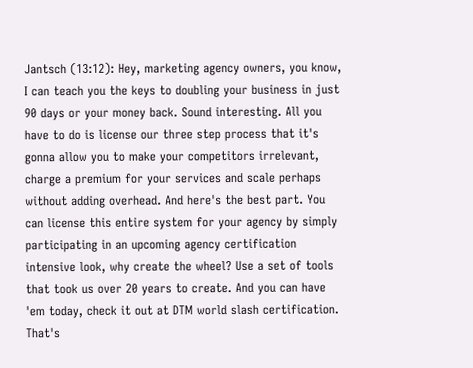Jantsch (13:12): Hey, marketing agency owners, you know, I can teach you the keys to doubling your business in just 90 days or your money back. Sound interesting. All you have to do is license our three step process that it's gonna allow you to make your competitors irrelevant, charge a premium for your services and scale perhaps without adding overhead. And here's the best part. You can license this entire system for your agency by simply participating in an upcoming agency certification intensive look, why create the wheel? Use a set of tools that took us over 20 years to create. And you can have 'em today, check it out at DTM world slash certification. That's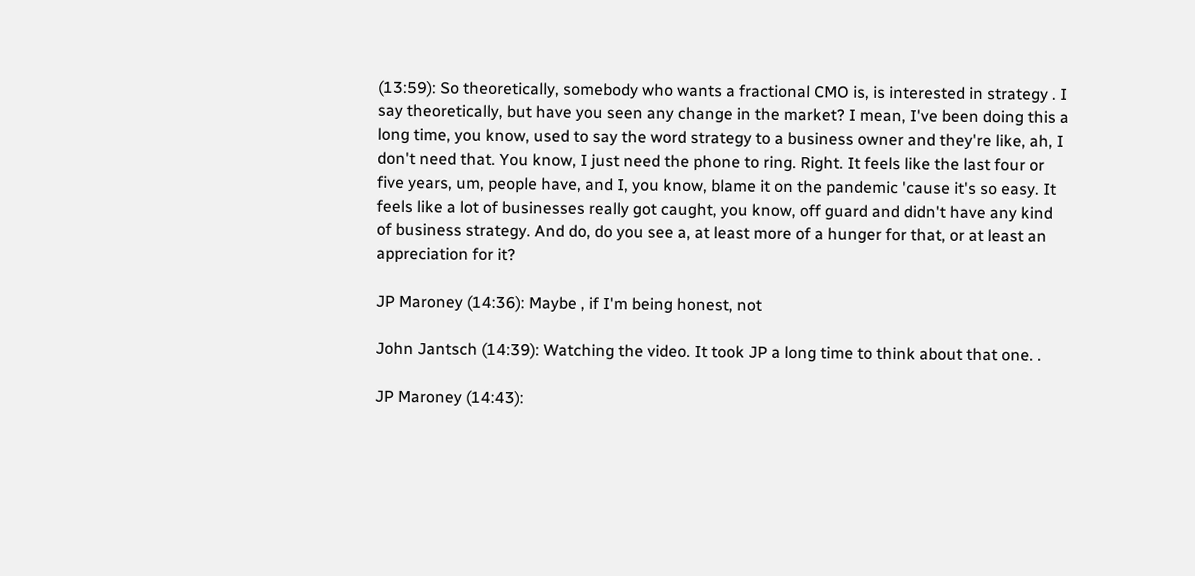(13:59): So theoretically, somebody who wants a fractional CMO is, is interested in strategy . I say theoretically, but have you seen any change in the market? I mean, I've been doing this a long time, you know, used to say the word strategy to a business owner and they're like, ah, I don't need that. You know, I just need the phone to ring. Right. It feels like the last four or five years, um, people have, and I, you know, blame it on the pandemic 'cause it's so easy. It feels like a lot of businesses really got caught, you know, off guard and didn't have any kind of business strategy. And do, do you see a, at least more of a hunger for that, or at least an appreciation for it?

JP Maroney (14:36): Maybe , if I'm being honest, not

John Jantsch (14:39): Watching the video. It took JP a long time to think about that one. .

JP Maroney (14:43):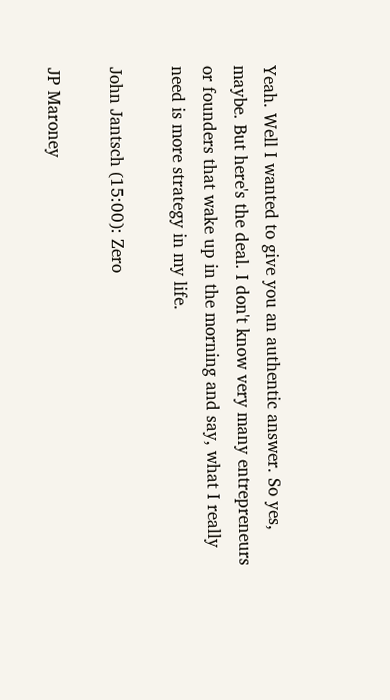Yeah. Well I wanted to give you an authentic answer. So yes, maybe. But here's the deal. I don't know very many entrepreneurs or founders that wake up in the morning and say, what I really need is more strategy in my life.

John Jantsch (15:00): Zero

JP Maroney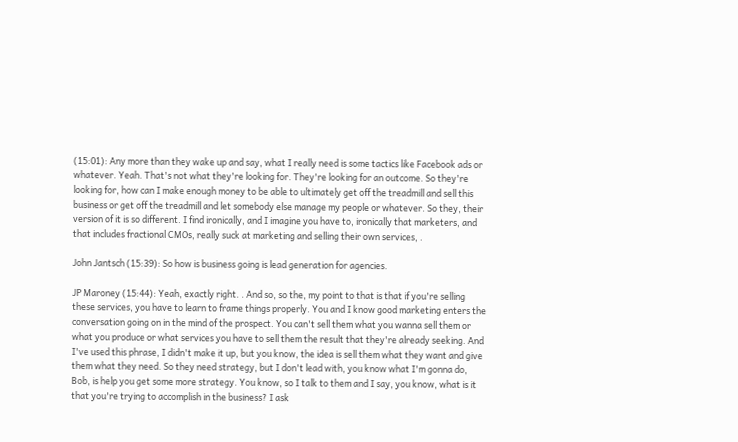(15:01): Any more than they wake up and say, what I really need is some tactics like Facebook ads or whatever. Yeah. That's not what they're looking for. They're looking for an outcome. So they're looking for, how can I make enough money to be able to ultimately get off the treadmill and sell this business or get off the treadmill and let somebody else manage my people or whatever. So they, their version of it is so different. I find ironically, and I imagine you have to, ironically that marketers, and that includes fractional CMOs, really suck at marketing and selling their own services, .

John Jantsch (15:39): So how is business going is lead generation for agencies.

JP Maroney (15:44): Yeah, exactly right. . And so, so the, my point to that is that if you're selling these services, you have to learn to frame things properly. You and I know good marketing enters the conversation going on in the mind of the prospect. You can't sell them what you wanna sell them or what you produce or what services you have to sell them the result that they're already seeking. And I've used this phrase, I didn't make it up, but you know, the idea is sell them what they want and give them what they need. So they need strategy, but I don't lead with, you know what I'm gonna do, Bob, is help you get some more strategy. You know, so I talk to them and I say, you know, what is it that you're trying to accomplish in the business? I ask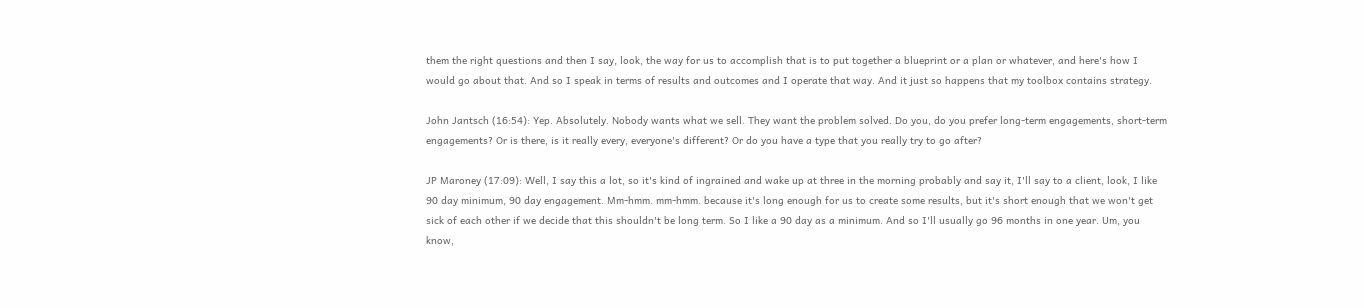them the right questions and then I say, look, the way for us to accomplish that is to put together a blueprint or a plan or whatever, and here's how I would go about that. And so I speak in terms of results and outcomes and I operate that way. And it just so happens that my toolbox contains strategy.

John Jantsch (16:54): Yep. Absolutely. Nobody wants what we sell. They want the problem solved. Do you, do you prefer long-term engagements, short-term engagements? Or is there, is it really every, everyone's different? Or do you have a type that you really try to go after?

JP Maroney (17:09): Well, I say this a lot, so it's kind of ingrained and wake up at three in the morning probably and say it, I'll say to a client, look, I like 90 day minimum, 90 day engagement. Mm-hmm. mm-hmm. because it's long enough for us to create some results, but it's short enough that we won't get sick of each other if we decide that this shouldn't be long term. So I like a 90 day as a minimum. And so I'll usually go 96 months in one year. Um, you know,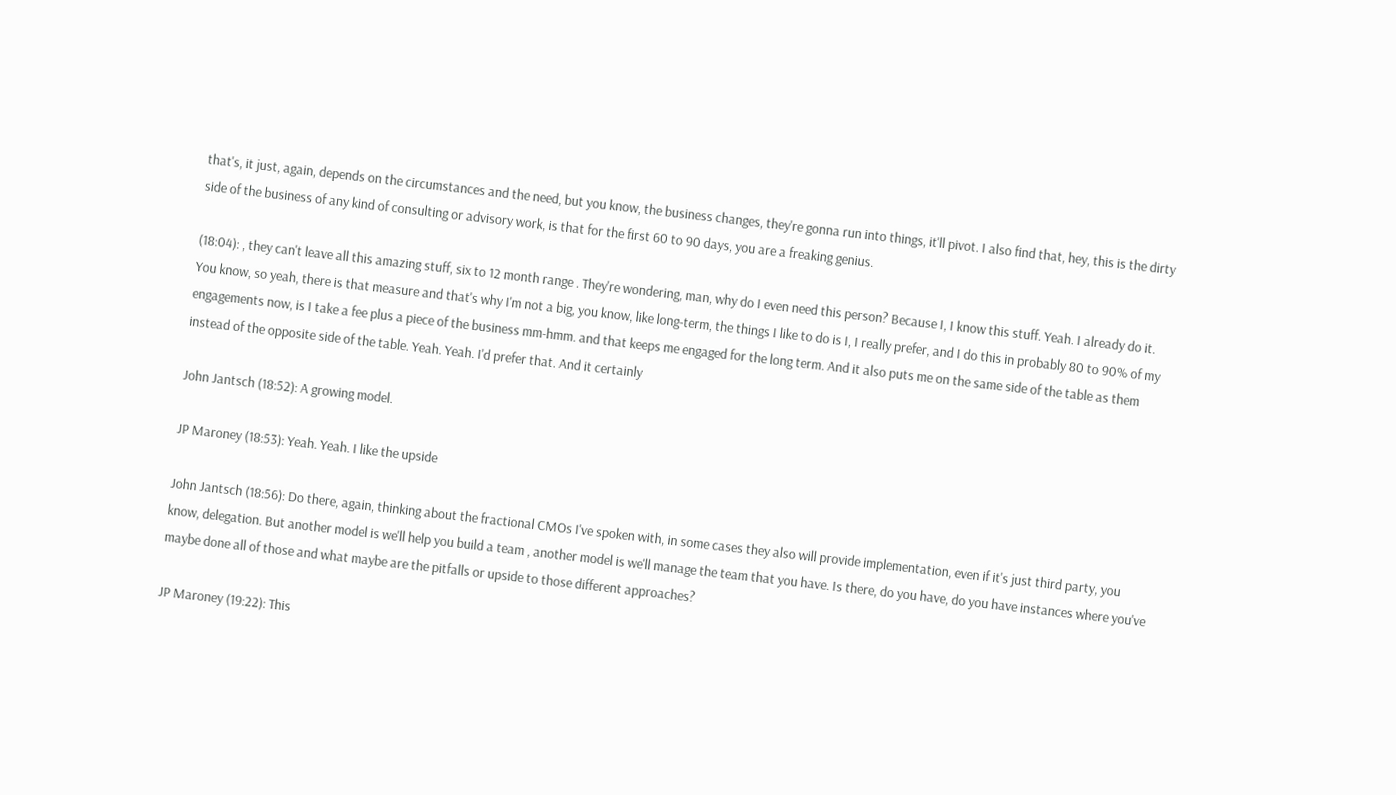that's, it just, again, depends on the circumstances and the need, but you know, the business changes, they're gonna run into things, it'll pivot. I also find that, hey, this is the dirty side of the business of any kind of consulting or advisory work, is that for the first 60 to 90 days, you are a freaking genius.

(18:04): , they can't leave all this amazing stuff, six to 12 month range . They're wondering, man, why do I even need this person? Because I, I know this stuff. Yeah. I already do it. You know, so yeah, there is that measure and that's why I'm not a big, you know, like long-term, the things I like to do is I, I really prefer, and I do this in probably 80 to 90% of my engagements now, is I take a fee plus a piece of the business mm-hmm. and that keeps me engaged for the long term. And it also puts me on the same side of the table as them instead of the opposite side of the table. Yeah. Yeah. I'd prefer that. And it certainly

John Jantsch (18:52): A growing model.

JP Maroney (18:53): Yeah. Yeah. I like the upside

John Jantsch (18:56): Do there, again, thinking about the fractional CMOs I've spoken with, in some cases they also will provide implementation, even if it's just third party, you know, delegation. But another model is we'll help you build a team , another model is we'll manage the team that you have. Is there, do you have, do you have instances where you've maybe done all of those and what maybe are the pitfalls or upside to those different approaches?

JP Maroney (19:22): This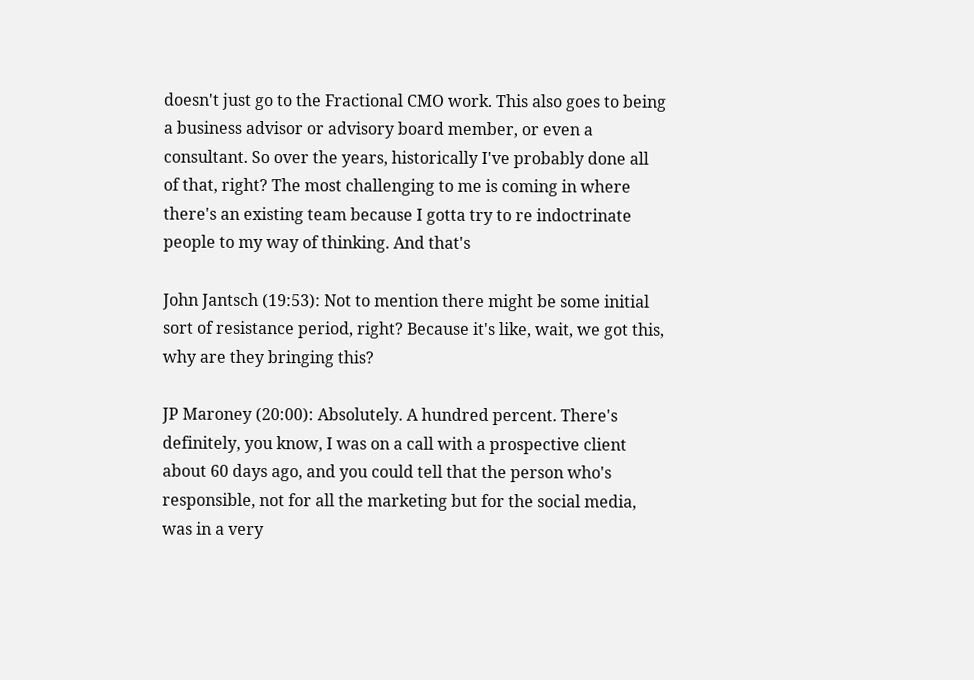doesn't just go to the Fractional CMO work. This also goes to being a business advisor or advisory board member, or even a consultant. So over the years, historically I've probably done all of that, right? The most challenging to me is coming in where there's an existing team because I gotta try to re indoctrinate people to my way of thinking. And that's

John Jantsch (19:53): Not to mention there might be some initial sort of resistance period, right? Because it's like, wait, we got this, why are they bringing this?

JP Maroney (20:00): Absolutely. A hundred percent. There's definitely, you know, I was on a call with a prospective client about 60 days ago, and you could tell that the person who's responsible, not for all the marketing but for the social media, was in a very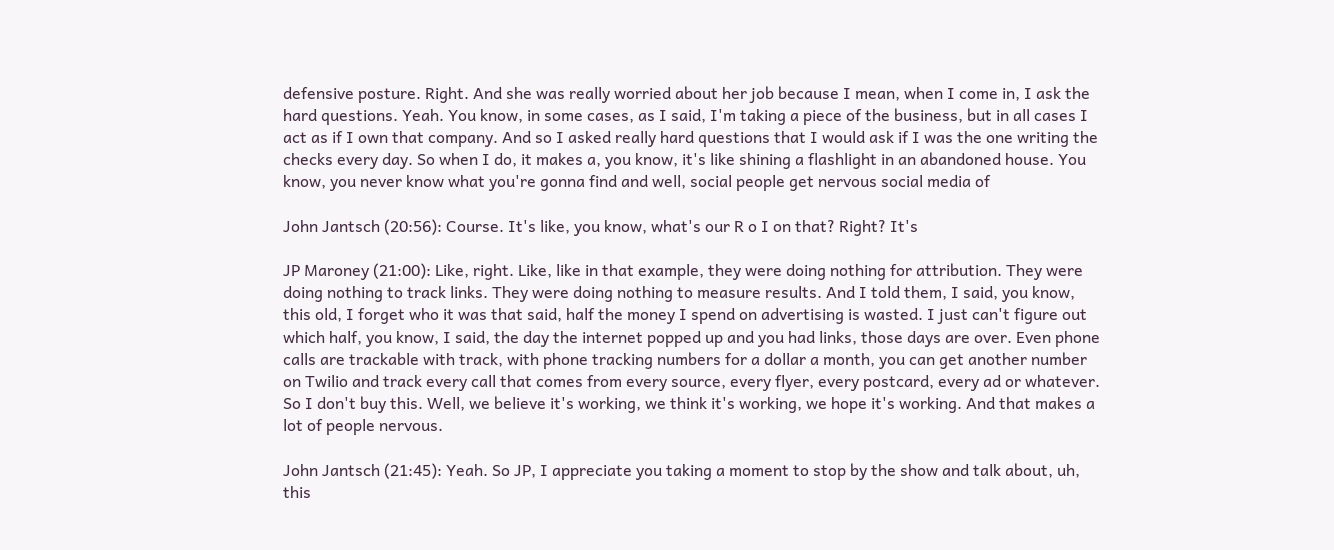defensive posture. Right. And she was really worried about her job because I mean, when I come in, I ask the hard questions. Yeah. You know, in some cases, as I said, I'm taking a piece of the business, but in all cases I act as if I own that company. And so I asked really hard questions that I would ask if I was the one writing the checks every day. So when I do, it makes a, you know, it's like shining a flashlight in an abandoned house. You know, you never know what you're gonna find and well, social people get nervous social media of

John Jantsch (20:56): Course. It's like, you know, what's our R o I on that? Right? It's

JP Maroney (21:00): Like, right. Like, like in that example, they were doing nothing for attribution. They were doing nothing to track links. They were doing nothing to measure results. And I told them, I said, you know, this old, I forget who it was that said, half the money I spend on advertising is wasted. I just can't figure out which half, you know, I said, the day the internet popped up and you had links, those days are over. Even phone calls are trackable with track, with phone tracking numbers for a dollar a month, you can get another number on Twilio and track every call that comes from every source, every flyer, every postcard, every ad or whatever. So I don't buy this. Well, we believe it's working, we think it's working, we hope it's working. And that makes a lot of people nervous.

John Jantsch (21:45): Yeah. So JP, I appreciate you taking a moment to stop by the show and talk about, uh, this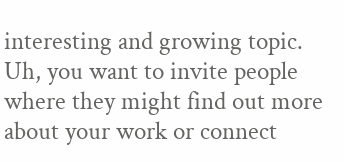interesting and growing topic. Uh, you want to invite people where they might find out more about your work or connect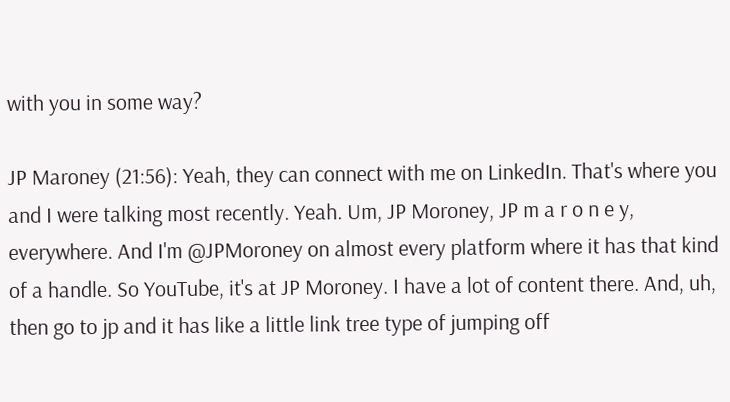with you in some way?

JP Maroney (21:56): Yeah, they can connect with me on LinkedIn. That's where you and I were talking most recently. Yeah. Um, JP Moroney, JP m a r o n e y, everywhere. And I'm @JPMoroney on almost every platform where it has that kind of a handle. So YouTube, it's at JP Moroney. I have a lot of content there. And, uh, then go to jp and it has like a little link tree type of jumping off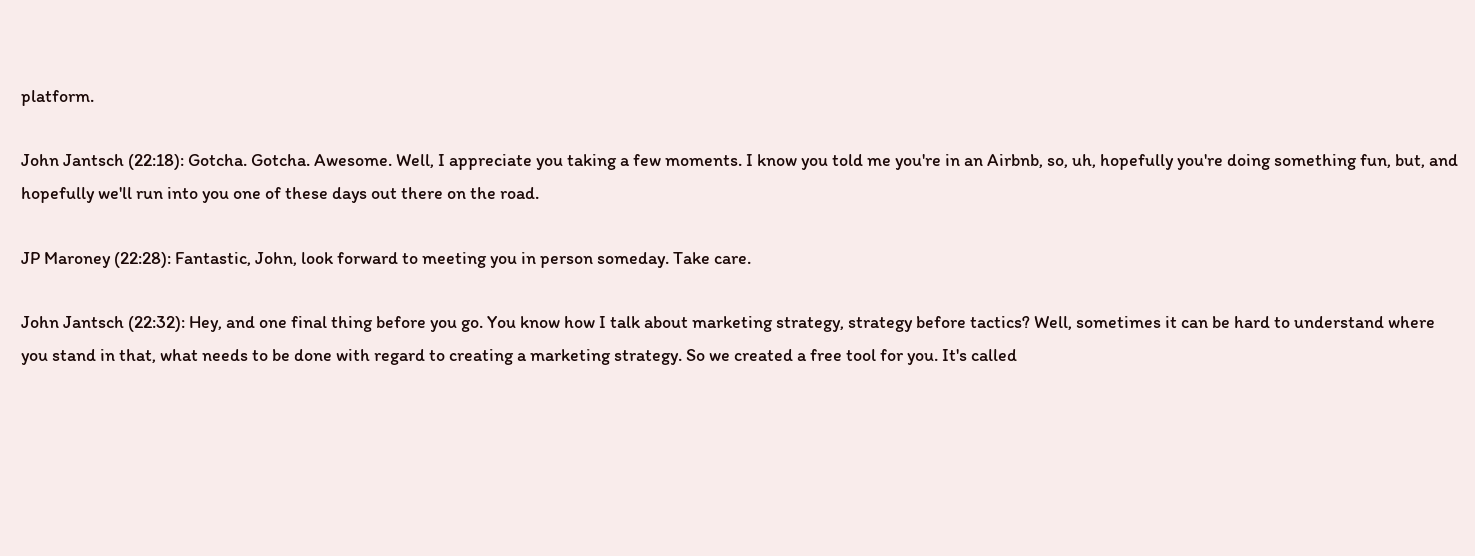platform.

John Jantsch (22:18): Gotcha. Gotcha. Awesome. Well, I appreciate you taking a few moments. I know you told me you're in an Airbnb, so, uh, hopefully you're doing something fun, but, and hopefully we'll run into you one of these days out there on the road.

JP Maroney (22:28): Fantastic, John, look forward to meeting you in person someday. Take care.

John Jantsch (22:32): Hey, and one final thing before you go. You know how I talk about marketing strategy, strategy before tactics? Well, sometimes it can be hard to understand where you stand in that, what needs to be done with regard to creating a marketing strategy. So we created a free tool for you. It's called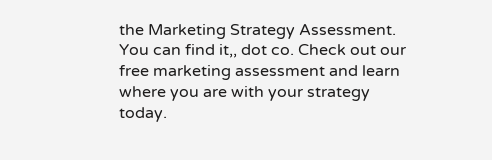the Marketing Strategy Assessment. You can find it,, dot co. Check out our free marketing assessment and learn where you are with your strategy today.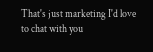That's just marketing I'd love to chat with you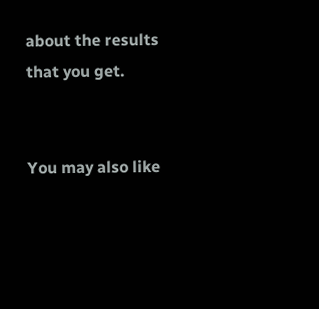about the results that you get.


You may also like